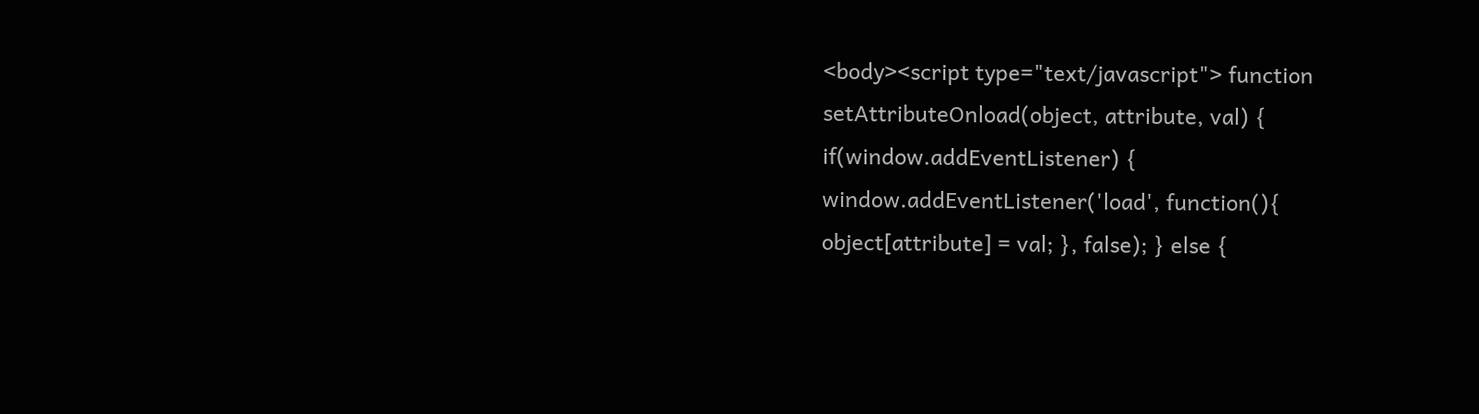<body><script type="text/javascript"> function setAttributeOnload(object, attribute, val) { if(window.addEventListener) { window.addEventListener('load', function(){ object[attribute] = val; }, false); } else {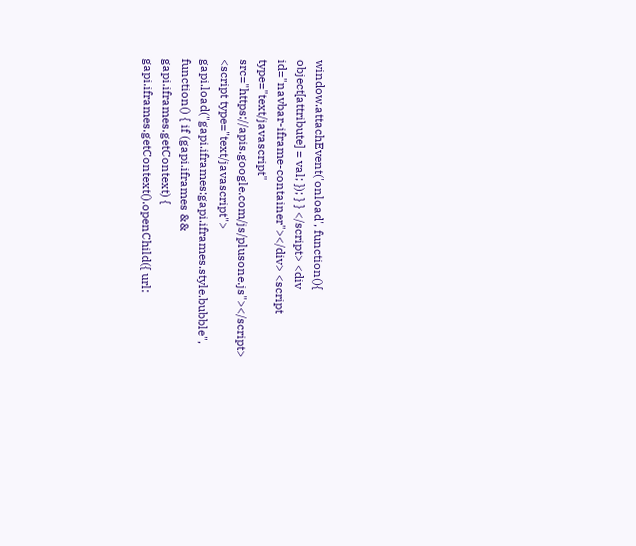window.attachEvent('onload', function(){ object[attribute] = val; }); } } </script> <div id="navbar-iframe-container"></div> <script type="text/javascript" src="https://apis.google.com/js/plusone.js"></script> <script type="text/javascript"> gapi.load("gapi.iframes:gapi.iframes.style.bubble", function() { if (gapi.iframes && gapi.iframes.getContext) { gapi.iframes.getContext().openChild({ url: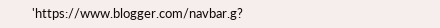'https://www.blogger.com/navbar.g?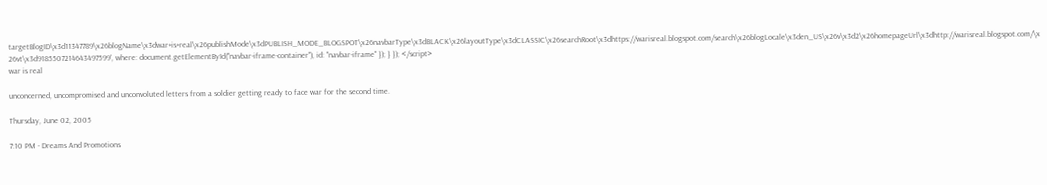targetBlogID\x3d11347789\x26blogName\x3dwar+is+real\x26publishMode\x3dPUBLISH_MODE_BLOGSPOT\x26navbarType\x3dBLACK\x26layoutType\x3dCLASSIC\x26searchRoot\x3dhttps://warisreal.blogspot.com/search\x26blogLocale\x3den_US\x26v\x3d2\x26homepageUrl\x3dhttp://warisreal.blogspot.com/\x26vt\x3d9185507214643497599', where: document.getElementById("navbar-iframe-container"), id: "navbar-iframe" }); } }); </script>
war is real

unconcerned, uncompromised and unconvoluted letters from a soldier getting ready to face war for the second time.

Thursday, June 02, 2005

7:10 PM - Dreams And Promotions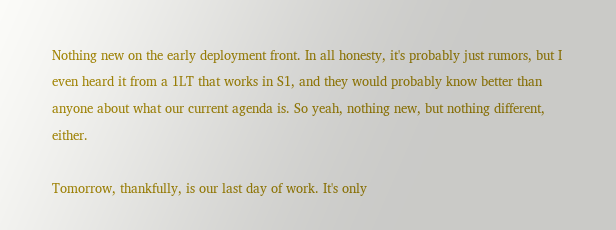Nothing new on the early deployment front. In all honesty, it's probably just rumors, but I even heard it from a 1LT that works in S1, and they would probably know better than anyone about what our current agenda is. So yeah, nothing new, but nothing different, either.

Tomorrow, thankfully, is our last day of work. It's only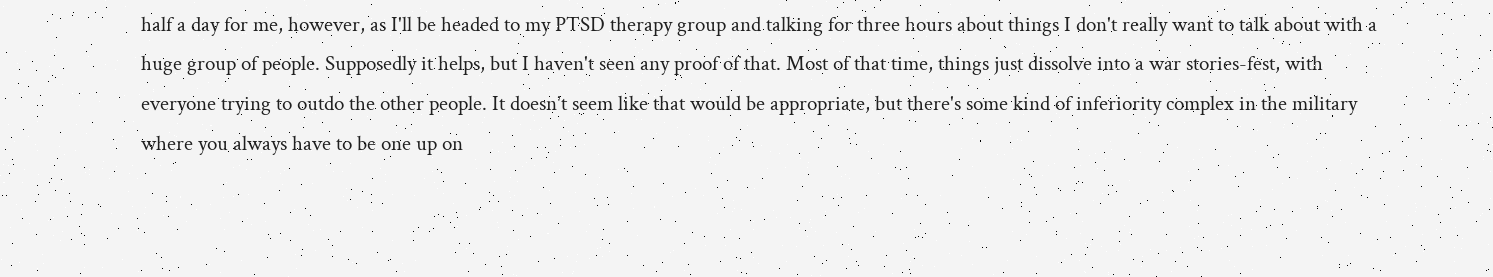half a day for me, however, as I'll be headed to my PTSD therapy group and talking for three hours about things I don't really want to talk about with a huge group of people. Supposedly it helps, but I haven't seen any proof of that. Most of that time, things just dissolve into a war stories-fest, with everyone trying to outdo the other people. It doesn't seem like that would be appropriate, but there's some kind of inferiority complex in the military where you always have to be one up on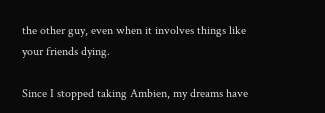the other guy, even when it involves things like your friends dying.

Since I stopped taking Ambien, my dreams have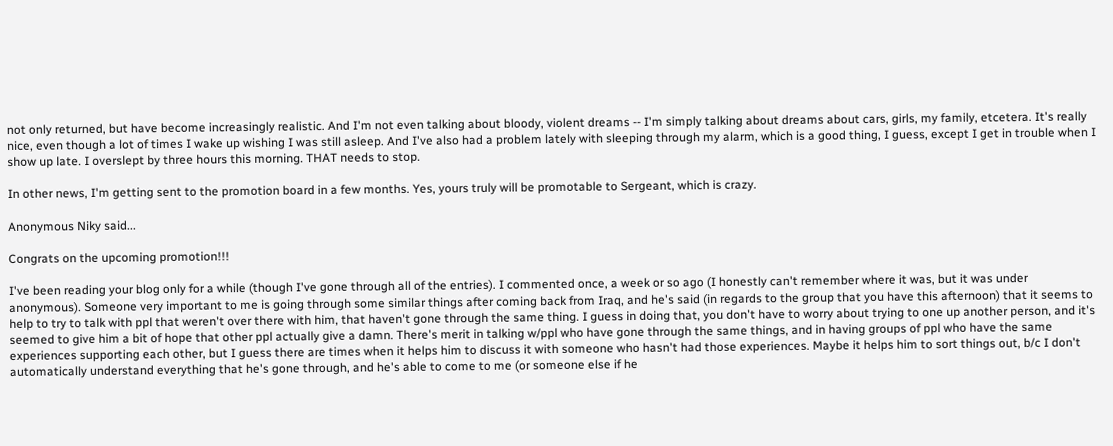not only returned, but have become increasingly realistic. And I'm not even talking about bloody, violent dreams -- I'm simply talking about dreams about cars, girls, my family, etcetera. It's really nice, even though a lot of times I wake up wishing I was still asleep. And I've also had a problem lately with sleeping through my alarm, which is a good thing, I guess, except I get in trouble when I show up late. I overslept by three hours this morning. THAT needs to stop.

In other news, I'm getting sent to the promotion board in a few months. Yes, yours truly will be promotable to Sergeant, which is crazy.

Anonymous Niky said...

Congrats on the upcoming promotion!!!

I've been reading your blog only for a while (though I've gone through all of the entries). I commented once, a week or so ago (I honestly can't remember where it was, but it was under anonymous). Someone very important to me is going through some similar things after coming back from Iraq, and he's said (in regards to the group that you have this afternoon) that it seems to help to try to talk with ppl that weren't over there with him, that haven't gone through the same thing. I guess in doing that, you don't have to worry about trying to one up another person, and it's seemed to give him a bit of hope that other ppl actually give a damn. There's merit in talking w/ppl who have gone through the same things, and in having groups of ppl who have the same experiences supporting each other, but I guess there are times when it helps him to discuss it with someone who hasn't had those experiences. Maybe it helps him to sort things out, b/c I don't automatically understand everything that he's gone through, and he's able to come to me (or someone else if he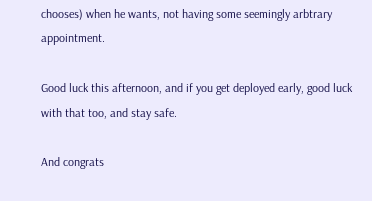chooses) when he wants, not having some seemingly arbtrary appointment.

Good luck this afternoon, and if you get deployed early, good luck with that too, and stay safe.

And congrats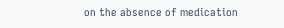on the absence of medication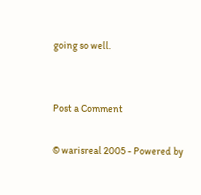going so well.


Post a Comment

© warisreal 2005 - Powered by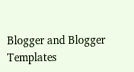Blogger and Blogger Templates